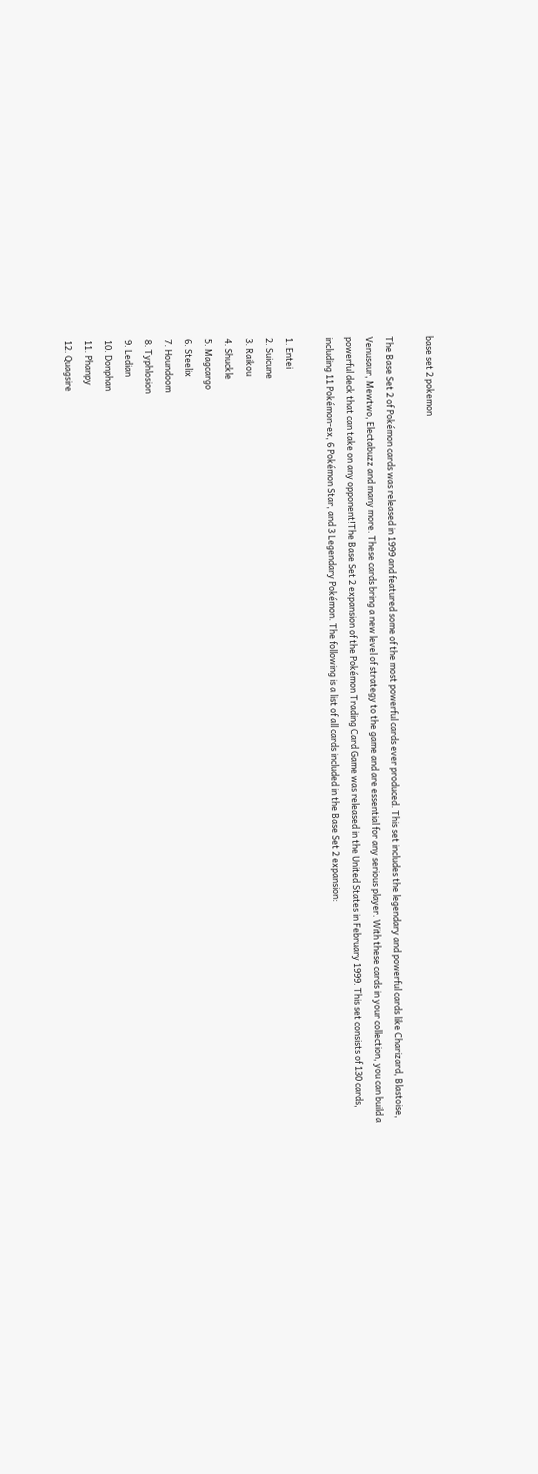base set 2 pokemon

The Base Set 2 of Pokémon cards was released in 1999 and featured some of the most powerful cards ever produced. This set includes the legendary and powerful cards like Charizard, Blastoise, Venusaur, Mewtwo, Electabuzz and many more. These cards bring a new level of strategy to the game and are essential for any serious player. With these cards in your collection, you can build a powerful deck that can take on any opponent!The Base Set 2 expansion of the Pokémon Trading Card Game was released in the United States in February 1999. This set consists of 130 cards, including 11 Pokémon-ex, 6 Pokémon Star, and 3 Legendary Pokémon. The following is a list of all cards included in the Base Set 2 expansion:

1. Entei
2. Suicune
3. Raikou
4. Shuckle
5. Magcargo
6. Steelix
7. Houndoom
8. Typhlosion
9. Ledian
10. Donphan
11. Phanpy
12. Quagsire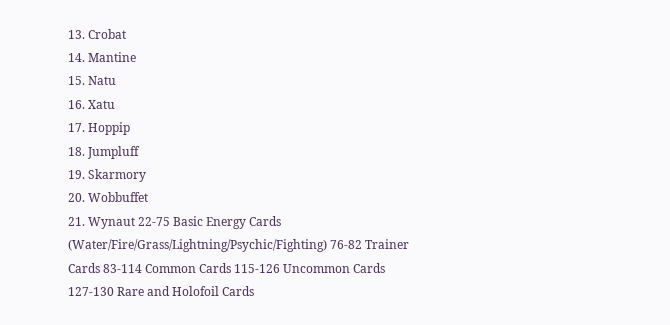13. Crobat
14. Mantine
15. Natu
16. Xatu
17. Hoppip
18. Jumpluff
19. Skarmory
20. Wobbuffet
21. Wynaut 22-75 Basic Energy Cards (Water/Fire/Grass/Lightning/Psychic/Fighting) 76-82 Trainer Cards 83-114 Common Cards 115-126 Uncommon Cards 127-130 Rare and Holofoil Cards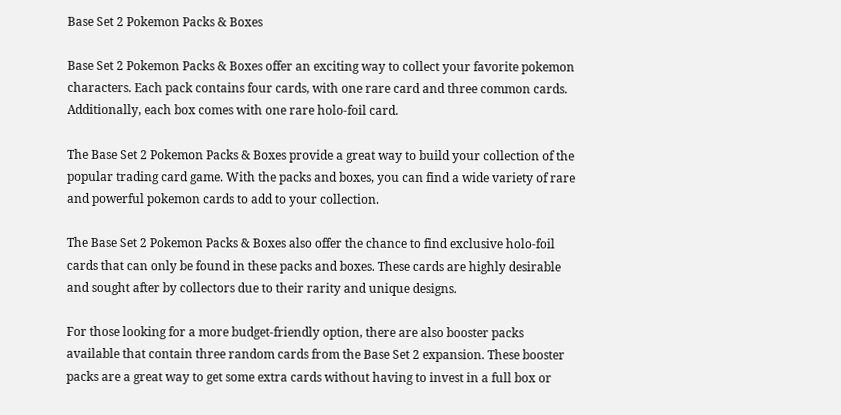Base Set 2 Pokemon Packs & Boxes

Base Set 2 Pokemon Packs & Boxes offer an exciting way to collect your favorite pokemon characters. Each pack contains four cards, with one rare card and three common cards. Additionally, each box comes with one rare holo-foil card.

The Base Set 2 Pokemon Packs & Boxes provide a great way to build your collection of the popular trading card game. With the packs and boxes, you can find a wide variety of rare and powerful pokemon cards to add to your collection.

The Base Set 2 Pokemon Packs & Boxes also offer the chance to find exclusive holo-foil cards that can only be found in these packs and boxes. These cards are highly desirable and sought after by collectors due to their rarity and unique designs.

For those looking for a more budget-friendly option, there are also booster packs available that contain three random cards from the Base Set 2 expansion. These booster packs are a great way to get some extra cards without having to invest in a full box or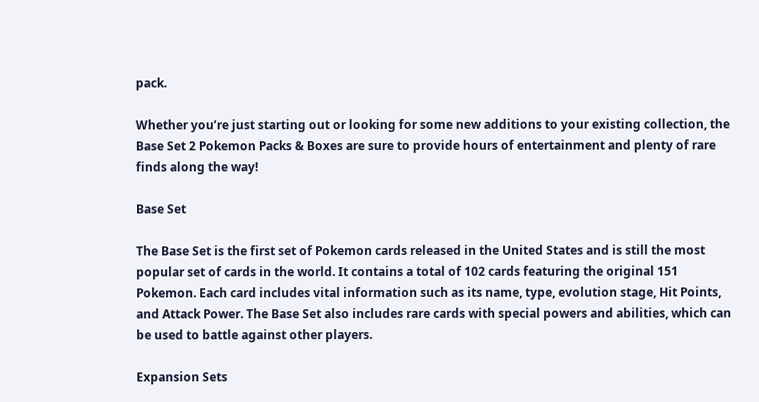pack.

Whether you’re just starting out or looking for some new additions to your existing collection, the Base Set 2 Pokemon Packs & Boxes are sure to provide hours of entertainment and plenty of rare finds along the way!

Base Set

The Base Set is the first set of Pokemon cards released in the United States and is still the most popular set of cards in the world. It contains a total of 102 cards featuring the original 151 Pokemon. Each card includes vital information such as its name, type, evolution stage, Hit Points, and Attack Power. The Base Set also includes rare cards with special powers and abilities, which can be used to battle against other players.

Expansion Sets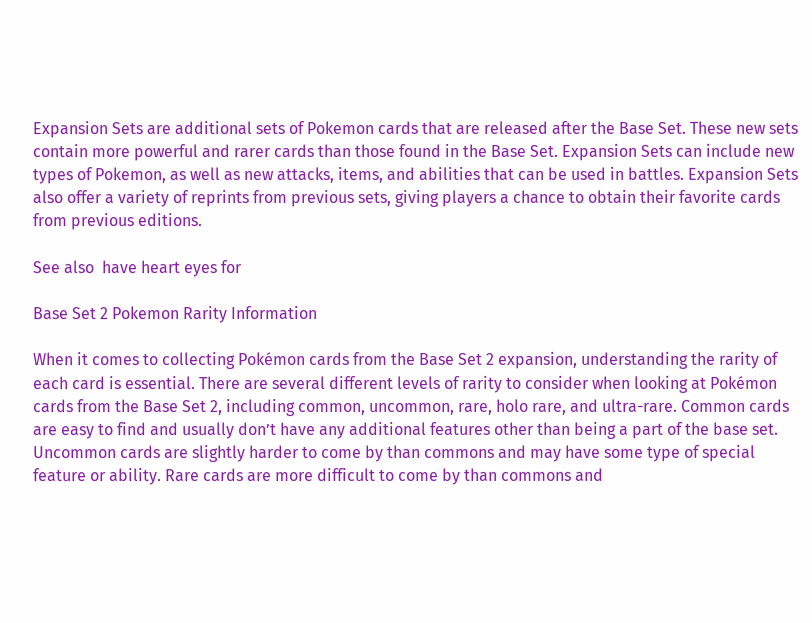Expansion Sets are additional sets of Pokemon cards that are released after the Base Set. These new sets contain more powerful and rarer cards than those found in the Base Set. Expansion Sets can include new types of Pokemon, as well as new attacks, items, and abilities that can be used in battles. Expansion Sets also offer a variety of reprints from previous sets, giving players a chance to obtain their favorite cards from previous editions.

See also  have heart eyes for

Base Set 2 Pokemon Rarity Information

When it comes to collecting Pokémon cards from the Base Set 2 expansion, understanding the rarity of each card is essential. There are several different levels of rarity to consider when looking at Pokémon cards from the Base Set 2, including common, uncommon, rare, holo rare, and ultra-rare. Common cards are easy to find and usually don’t have any additional features other than being a part of the base set. Uncommon cards are slightly harder to come by than commons and may have some type of special feature or ability. Rare cards are more difficult to come by than commons and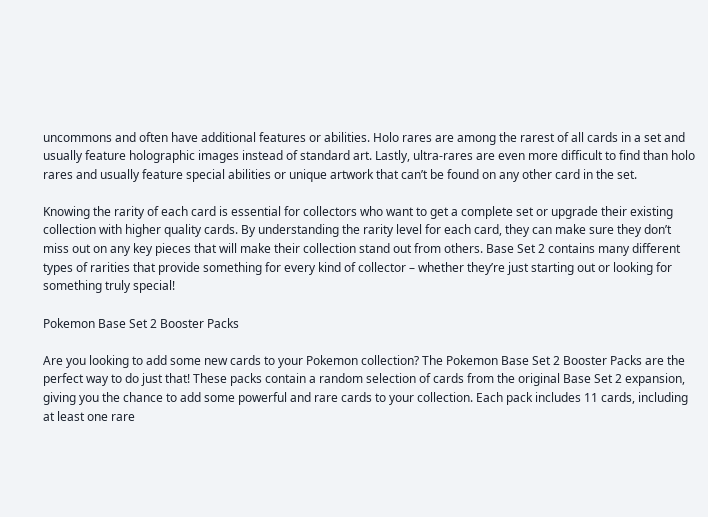uncommons and often have additional features or abilities. Holo rares are among the rarest of all cards in a set and usually feature holographic images instead of standard art. Lastly, ultra-rares are even more difficult to find than holo rares and usually feature special abilities or unique artwork that can’t be found on any other card in the set.

Knowing the rarity of each card is essential for collectors who want to get a complete set or upgrade their existing collection with higher quality cards. By understanding the rarity level for each card, they can make sure they don’t miss out on any key pieces that will make their collection stand out from others. Base Set 2 contains many different types of rarities that provide something for every kind of collector – whether they’re just starting out or looking for something truly special!

Pokemon Base Set 2 Booster Packs

Are you looking to add some new cards to your Pokemon collection? The Pokemon Base Set 2 Booster Packs are the perfect way to do just that! These packs contain a random selection of cards from the original Base Set 2 expansion, giving you the chance to add some powerful and rare cards to your collection. Each pack includes 11 cards, including at least one rare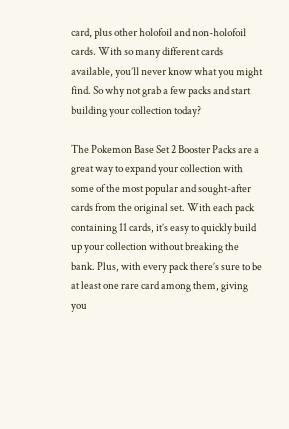card, plus other holofoil and non-holofoil cards. With so many different cards available, you’ll never know what you might find. So why not grab a few packs and start building your collection today?

The Pokemon Base Set 2 Booster Packs are a great way to expand your collection with some of the most popular and sought-after cards from the original set. With each pack containing 11 cards, it’s easy to quickly build up your collection without breaking the bank. Plus, with every pack there’s sure to be at least one rare card among them, giving you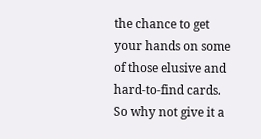the chance to get your hands on some of those elusive and hard-to-find cards. So why not give it a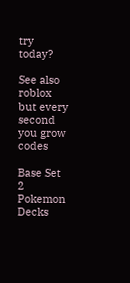try today?

See also  roblox but every second you grow codes

Base Set 2 Pokemon Decks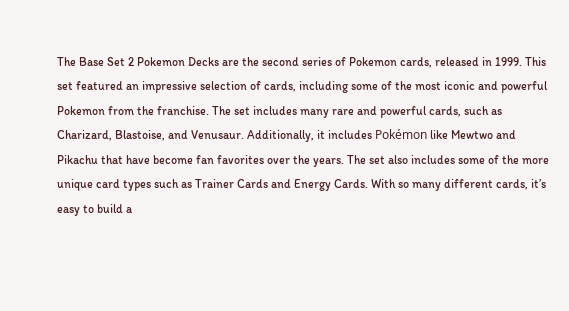The Base Set 2 Pokemon Decks are the second series of Pokemon cards, released in 1999. This set featured an impressive selection of cards, including some of the most iconic and powerful Pokemon from the franchise. The set includes many rare and powerful cards, such as Charizard, Blastoise, and Venusaur. Additionally, it includes Pokémon like Mewtwo and Pikachu that have become fan favorites over the years. The set also includes some of the more unique card types such as Trainer Cards and Energy Cards. With so many different cards, it’s easy to build a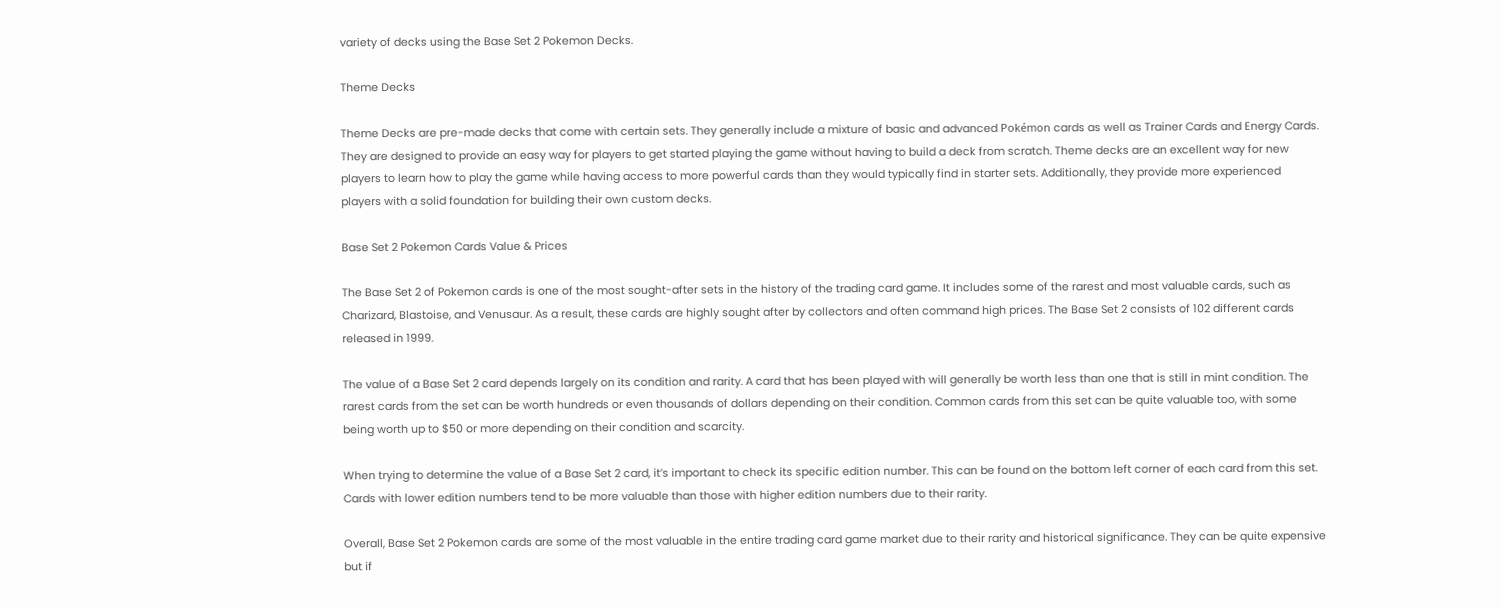variety of decks using the Base Set 2 Pokemon Decks.

Theme Decks

Theme Decks are pre-made decks that come with certain sets. They generally include a mixture of basic and advanced Pokémon cards as well as Trainer Cards and Energy Cards. They are designed to provide an easy way for players to get started playing the game without having to build a deck from scratch. Theme decks are an excellent way for new players to learn how to play the game while having access to more powerful cards than they would typically find in starter sets. Additionally, they provide more experienced players with a solid foundation for building their own custom decks.

Base Set 2 Pokemon Cards Value & Prices

The Base Set 2 of Pokemon cards is one of the most sought-after sets in the history of the trading card game. It includes some of the rarest and most valuable cards, such as Charizard, Blastoise, and Venusaur. As a result, these cards are highly sought after by collectors and often command high prices. The Base Set 2 consists of 102 different cards released in 1999.

The value of a Base Set 2 card depends largely on its condition and rarity. A card that has been played with will generally be worth less than one that is still in mint condition. The rarest cards from the set can be worth hundreds or even thousands of dollars depending on their condition. Common cards from this set can be quite valuable too, with some being worth up to $50 or more depending on their condition and scarcity.

When trying to determine the value of a Base Set 2 card, it’s important to check its specific edition number. This can be found on the bottom left corner of each card from this set. Cards with lower edition numbers tend to be more valuable than those with higher edition numbers due to their rarity.

Overall, Base Set 2 Pokemon cards are some of the most valuable in the entire trading card game market due to their rarity and historical significance. They can be quite expensive but if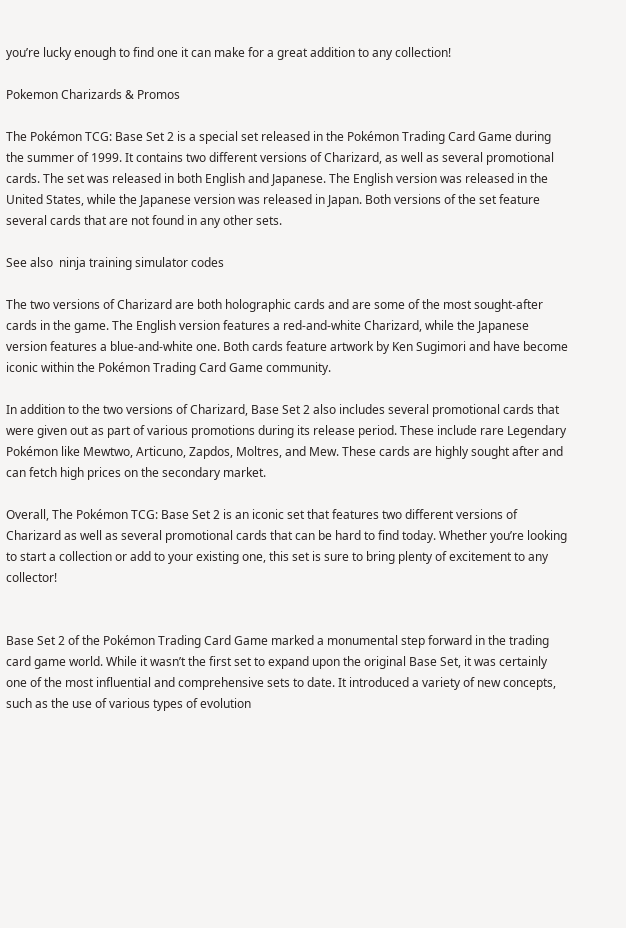you’re lucky enough to find one it can make for a great addition to any collection!

Pokemon Charizards & Promos

The Pokémon TCG: Base Set 2 is a special set released in the Pokémon Trading Card Game during the summer of 1999. It contains two different versions of Charizard, as well as several promotional cards. The set was released in both English and Japanese. The English version was released in the United States, while the Japanese version was released in Japan. Both versions of the set feature several cards that are not found in any other sets.

See also  ninja training simulator codes

The two versions of Charizard are both holographic cards and are some of the most sought-after cards in the game. The English version features a red-and-white Charizard, while the Japanese version features a blue-and-white one. Both cards feature artwork by Ken Sugimori and have become iconic within the Pokémon Trading Card Game community.

In addition to the two versions of Charizard, Base Set 2 also includes several promotional cards that were given out as part of various promotions during its release period. These include rare Legendary Pokémon like Mewtwo, Articuno, Zapdos, Moltres, and Mew. These cards are highly sought after and can fetch high prices on the secondary market.

Overall, The Pokémon TCG: Base Set 2 is an iconic set that features two different versions of Charizard as well as several promotional cards that can be hard to find today. Whether you’re looking to start a collection or add to your existing one, this set is sure to bring plenty of excitement to any collector!


Base Set 2 of the Pokémon Trading Card Game marked a monumental step forward in the trading card game world. While it wasn’t the first set to expand upon the original Base Set, it was certainly one of the most influential and comprehensive sets to date. It introduced a variety of new concepts, such as the use of various types of evolution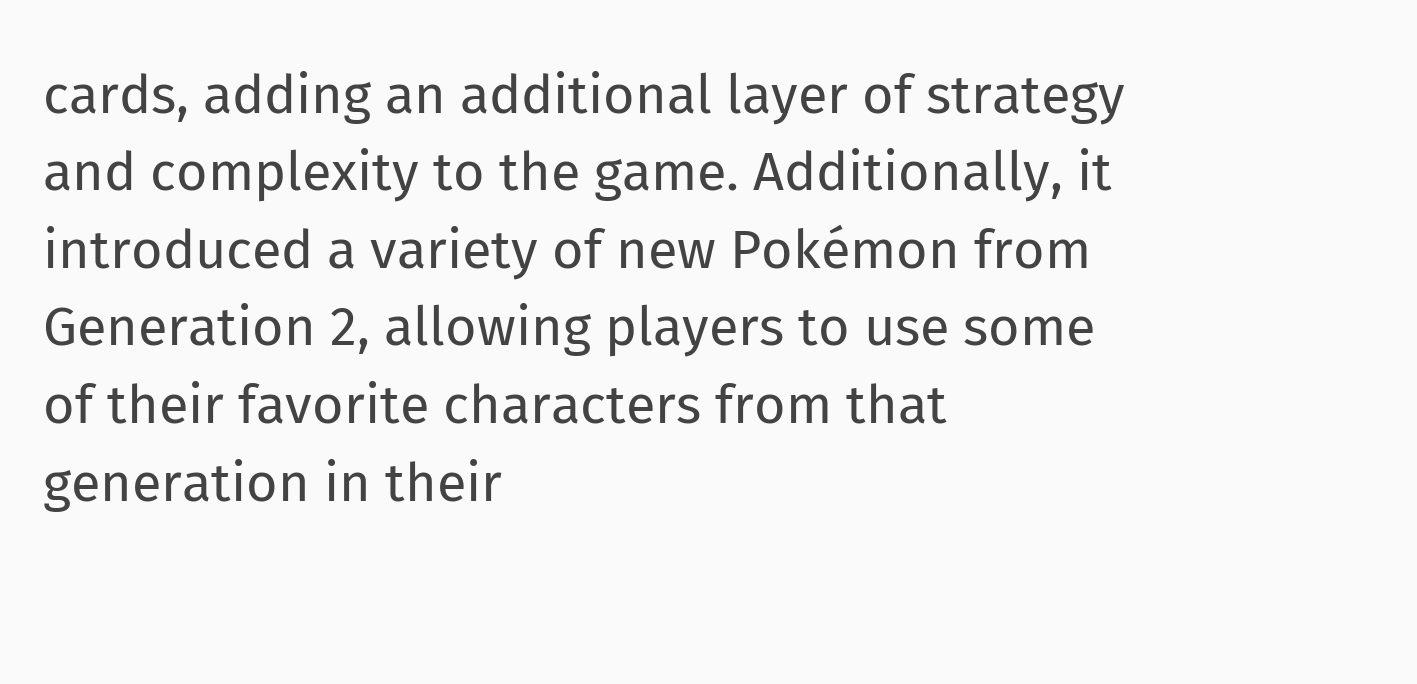cards, adding an additional layer of strategy and complexity to the game. Additionally, it introduced a variety of new Pokémon from Generation 2, allowing players to use some of their favorite characters from that generation in their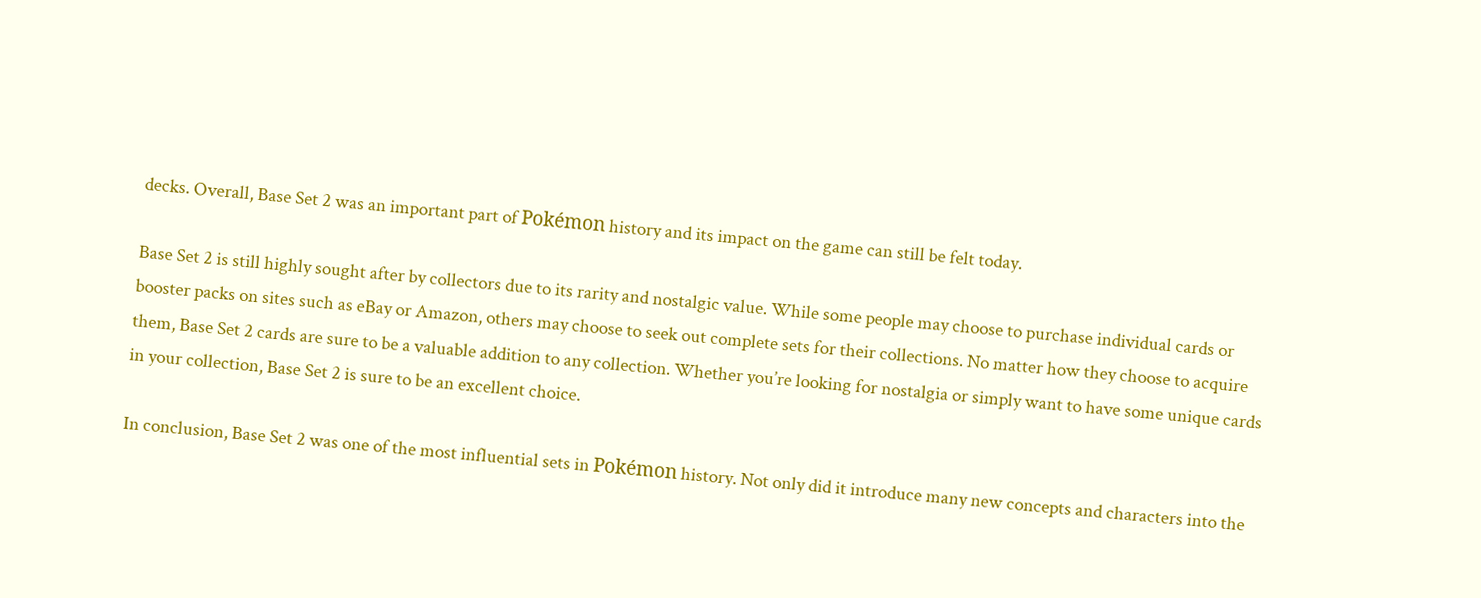decks. Overall, Base Set 2 was an important part of Pokémon history and its impact on the game can still be felt today.

Base Set 2 is still highly sought after by collectors due to its rarity and nostalgic value. While some people may choose to purchase individual cards or booster packs on sites such as eBay or Amazon, others may choose to seek out complete sets for their collections. No matter how they choose to acquire them, Base Set 2 cards are sure to be a valuable addition to any collection. Whether you’re looking for nostalgia or simply want to have some unique cards in your collection, Base Set 2 is sure to be an excellent choice.

In conclusion, Base Set 2 was one of the most influential sets in Pokémon history. Not only did it introduce many new concepts and characters into the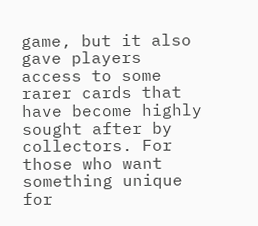game, but it also gave players access to some rarer cards that have become highly sought after by collectors. For those who want something unique for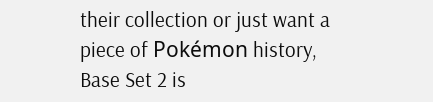their collection or just want a piece of Pokémon history, Base Set 2 is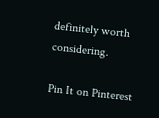definitely worth considering.

Pin It on Pinterest